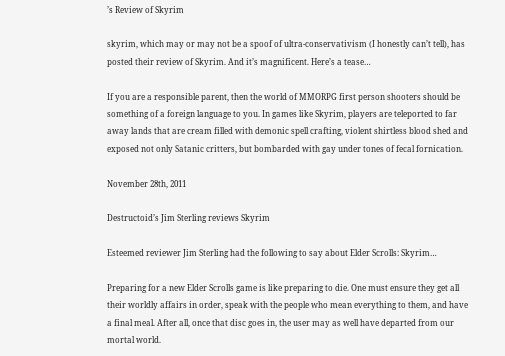’s Review of Skyrim

skyrim, which may or may not be a spoof of ultra-conservativism (I honestly can’t tell), has posted their review of Skyrim. And it’s magnificent. Here’s a tease…

If you are a responsible parent, then the world of MMORPG first person shooters should be something of a foreign language to you. In games like Skyrim, players are teleported to far away lands that are cream filled with demonic spell crafting, violent shirtless blood shed and exposed not only Satanic critters, but bombarded with gay under tones of fecal fornication.

November 28th, 2011

Destructoid’s Jim Sterling reviews Skyrim

Esteemed reviewer Jim Sterling had the following to say about Elder Scrolls: Skyrim…

Preparing for a new Elder Scrolls game is like preparing to die. One must ensure they get all their worldly affairs in order, speak with the people who mean everything to them, and have a final meal. After all, once that disc goes in, the user may as well have departed from our mortal world.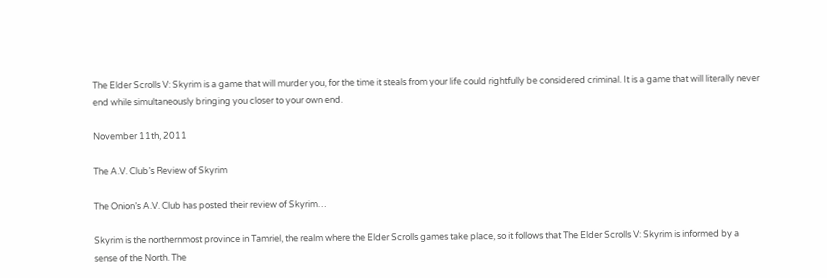The Elder Scrolls V: Skyrim is a game that will murder you, for the time it steals from your life could rightfully be considered criminal. It is a game that will literally never end while simultaneously bringing you closer to your own end.

November 11th, 2011

The A.V. Club’s Review of Skyrim

The Onion’s A.V. Club has posted their review of Skyrim…

Skyrim is the northernmost province in Tamriel, the realm where the Elder Scrolls games take place, so it follows that The Elder Scrolls V: Skyrim is informed by a sense of the North. The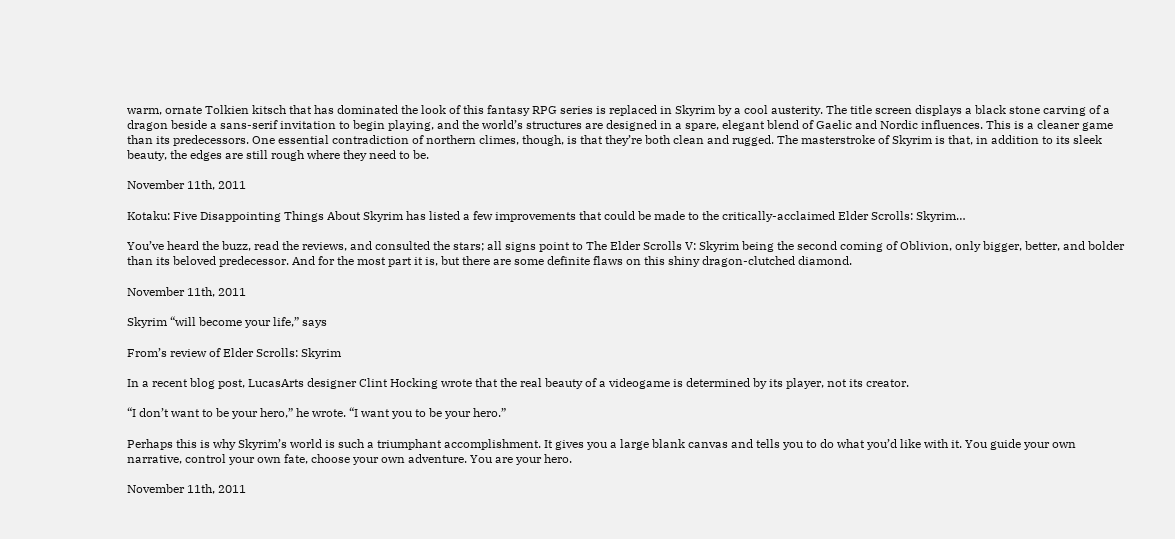warm, ornate Tolkien kitsch that has dominated the look of this fantasy RPG series is replaced in Skyrim by a cool austerity. The title screen displays a black stone carving of a dragon beside a sans-serif invitation to begin playing, and the world’s structures are designed in a spare, elegant blend of Gaelic and Nordic influences. This is a cleaner game than its predecessors. One essential contradiction of northern climes, though, is that they’re both clean and rugged. The masterstroke of Skyrim is that, in addition to its sleek beauty, the edges are still rough where they need to be.

November 11th, 2011

Kotaku: Five Disappointing Things About Skyrim has listed a few improvements that could be made to the critically-acclaimed Elder Scrolls: Skyrim…

You’ve heard the buzz, read the reviews, and consulted the stars; all signs point to The Elder Scrolls V: Skyrim being the second coming of Oblivion, only bigger, better, and bolder than its beloved predecessor. And for the most part it is, but there are some definite flaws on this shiny dragon-clutched diamond.

November 11th, 2011

Skyrim “will become your life,” says

From’s review of Elder Scrolls: Skyrim

In a recent blog post, LucasArts designer Clint Hocking wrote that the real beauty of a videogame is determined by its player, not its creator.

“I don’t want to be your hero,” he wrote. “I want you to be your hero.”

Perhaps this is why Skyrim’s world is such a triumphant accomplishment. It gives you a large blank canvas and tells you to do what you’d like with it. You guide your own narrative, control your own fate, choose your own adventure. You are your hero.

November 11th, 2011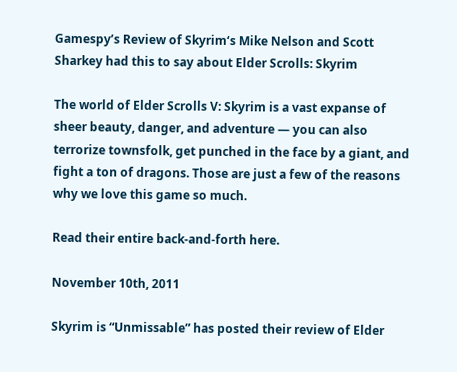Gamespy’s Review of Skyrim‘s Mike Nelson and Scott Sharkey had this to say about Elder Scrolls: Skyrim

The world of Elder Scrolls V: Skyrim is a vast expanse of sheer beauty, danger, and adventure — you can also terrorize townsfolk, get punched in the face by a giant, and fight a ton of dragons. Those are just a few of the reasons why we love this game so much.

Read their entire back-and-forth here.

November 10th, 2011

Skyrim is “Unmissable” has posted their review of Elder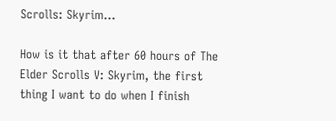Scrolls: Skyrim…

How is it that after 60 hours of The Elder Scrolls V: Skyrim, the first thing I want to do when I finish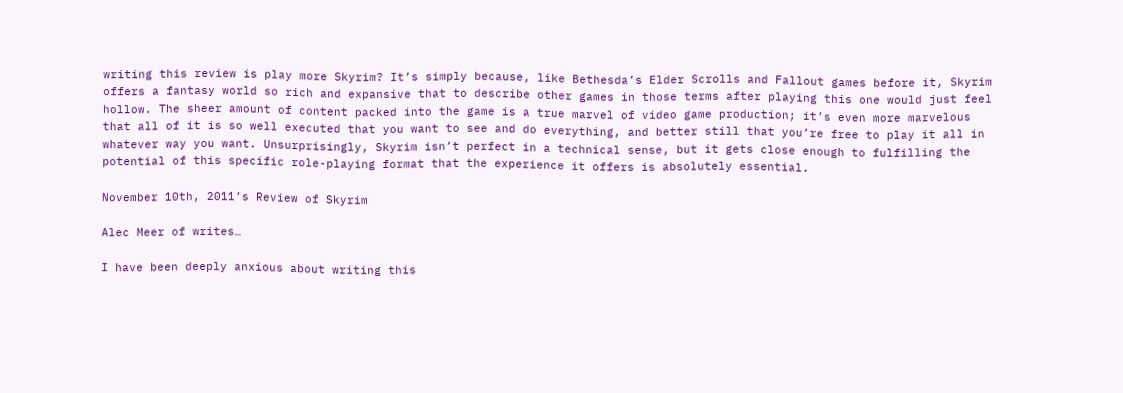writing this review is play more Skyrim? It’s simply because, like Bethesda’s Elder Scrolls and Fallout games before it, Skyrim offers a fantasy world so rich and expansive that to describe other games in those terms after playing this one would just feel hollow. The sheer amount of content packed into the game is a true marvel of video game production; it’s even more marvelous that all of it is so well executed that you want to see and do everything, and better still that you’re free to play it all in whatever way you want. Unsurprisingly, Skyrim isn’t perfect in a technical sense, but it gets close enough to fulfilling the potential of this specific role-playing format that the experience it offers is absolutely essential.

November 10th, 2011’s Review of Skyrim

Alec Meer of writes…

I have been deeply anxious about writing this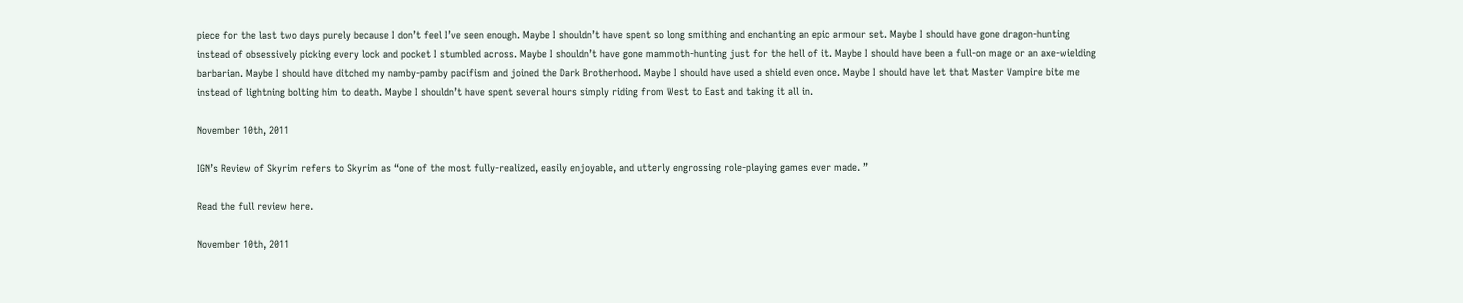piece for the last two days purely because I don’t feel I’ve seen enough. Maybe I shouldn’t have spent so long smithing and enchanting an epic armour set. Maybe I should have gone dragon-hunting instead of obsessively picking every lock and pocket I stumbled across. Maybe I shouldn’t have gone mammoth-hunting just for the hell of it. Maybe I should have been a full-on mage or an axe-wielding barbarian. Maybe I should have ditched my namby-pamby pacifism and joined the Dark Brotherhood. Maybe I should have used a shield even once. Maybe I should have let that Master Vampire bite me instead of lightning bolting him to death. Maybe I shouldn’t have spent several hours simply riding from West to East and taking it all in.

November 10th, 2011

IGN’s Review of Skyrim refers to Skyrim as “one of the most fully-realized, easily enjoyable, and utterly engrossing role-playing games ever made. ”

Read the full review here.

November 10th, 2011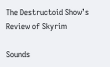The Destructoid Show’s Review of Skyrim

Sounds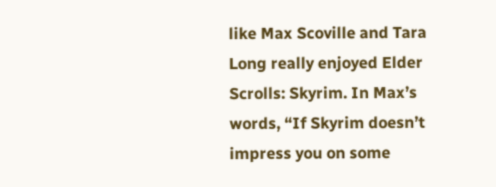like Max Scoville and Tara Long really enjoyed Elder Scrolls: Skyrim. In Max’s words, “If Skyrim doesn’t impress you on some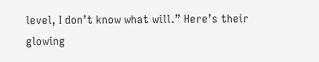level, I don’t know what will.” Here’s their glowing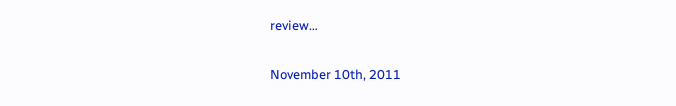review…

November 10th, 2011